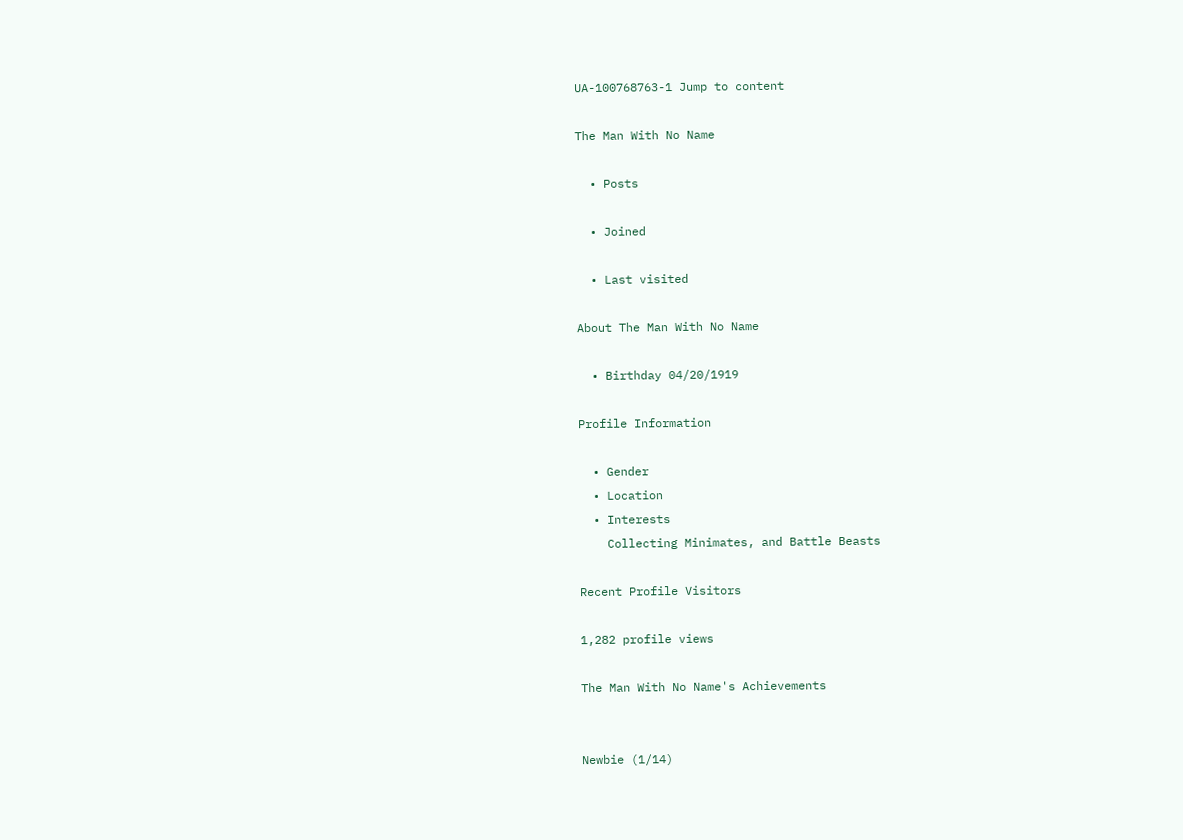UA-100768763-1 Jump to content

The Man With No Name

  • Posts

  • Joined

  • Last visited

About The Man With No Name

  • Birthday 04/20/1919

Profile Information

  • Gender
  • Location
  • Interests
    Collecting Minimates, and Battle Beasts

Recent Profile Visitors

1,282 profile views

The Man With No Name's Achievements


Newbie (1/14)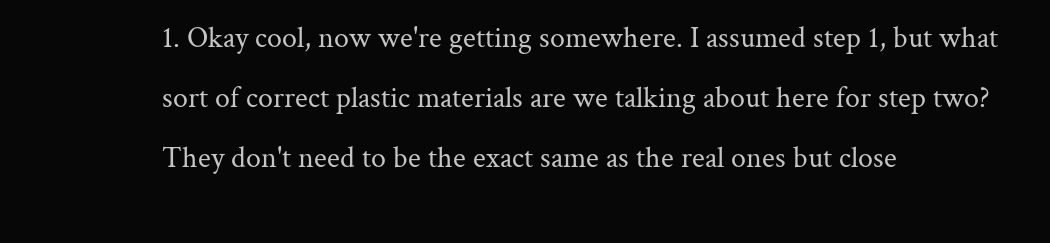1. Okay cool, now we're getting somewhere. I assumed step 1, but what sort of correct plastic materials are we talking about here for step two? They don't need to be the exact same as the real ones but close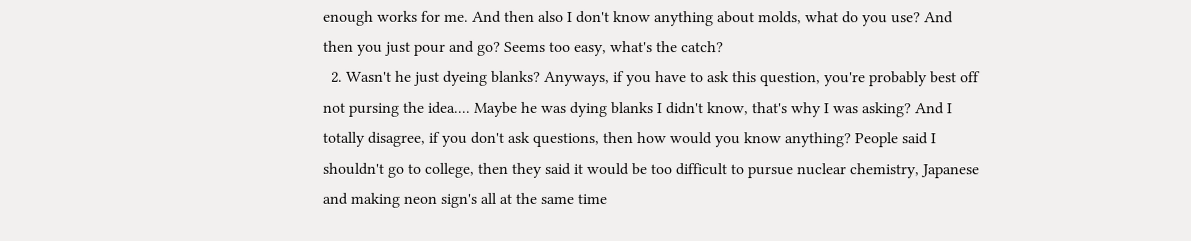enough works for me. And then also I don't know anything about molds, what do you use? And then you just pour and go? Seems too easy, what's the catch?
  2. Wasn't he just dyeing blanks? Anyways, if you have to ask this question, you're probably best off not pursing the idea.... Maybe he was dying blanks I didn't know, that's why I was asking? And I totally disagree, if you don't ask questions, then how would you know anything? People said I shouldn't go to college, then they said it would be too difficult to pursue nuclear chemistry, Japanese and making neon sign's all at the same time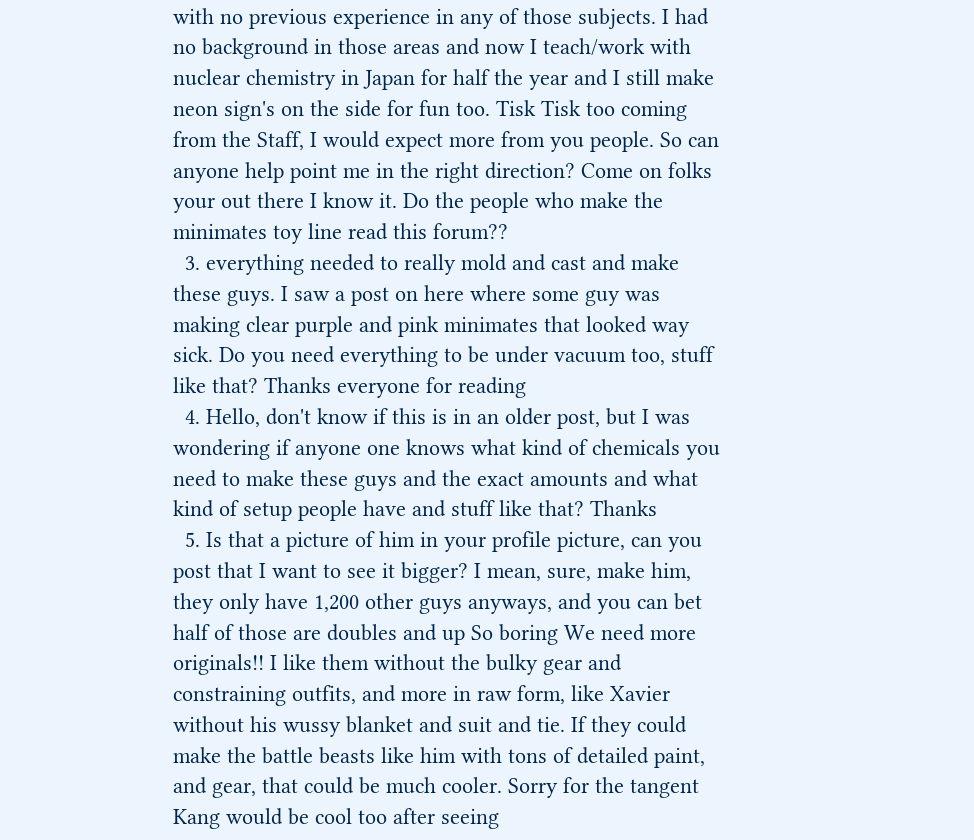with no previous experience in any of those subjects. I had no background in those areas and now I teach/work with nuclear chemistry in Japan for half the year and I still make neon sign's on the side for fun too. Tisk Tisk too coming from the Staff, I would expect more from you people. So can anyone help point me in the right direction? Come on folks your out there I know it. Do the people who make the minimates toy line read this forum??
  3. everything needed to really mold and cast and make these guys. I saw a post on here where some guy was making clear purple and pink minimates that looked way sick. Do you need everything to be under vacuum too, stuff like that? Thanks everyone for reading
  4. Hello, don't know if this is in an older post, but I was wondering if anyone one knows what kind of chemicals you need to make these guys and the exact amounts and what kind of setup people have and stuff like that? Thanks
  5. Is that a picture of him in your profile picture, can you post that I want to see it bigger? I mean, sure, make him, they only have 1,200 other guys anyways, and you can bet half of those are doubles and up So boring We need more originals!! I like them without the bulky gear and constraining outfits, and more in raw form, like Xavier without his wussy blanket and suit and tie. If they could make the battle beasts like him with tons of detailed paint, and gear, that could be much cooler. Sorry for the tangent Kang would be cool too after seeing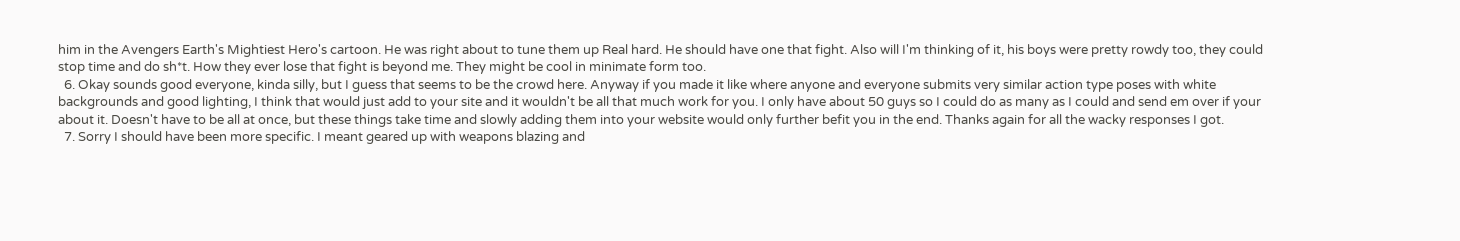him in the Avengers Earth's Mightiest Hero's cartoon. He was right about to tune them up Real hard. He should have one that fight. Also will I'm thinking of it, his boys were pretty rowdy too, they could stop time and do sh*t. How they ever lose that fight is beyond me. They might be cool in minimate form too.
  6. Okay sounds good everyone, kinda silly, but I guess that seems to be the crowd here. Anyway if you made it like where anyone and everyone submits very similar action type poses with white backgrounds and good lighting, I think that would just add to your site and it wouldn't be all that much work for you. I only have about 50 guys so I could do as many as I could and send em over if your about it. Doesn't have to be all at once, but these things take time and slowly adding them into your website would only further befit you in the end. Thanks again for all the wacky responses I got.
  7. Sorry I should have been more specific. I meant geared up with weapons blazing and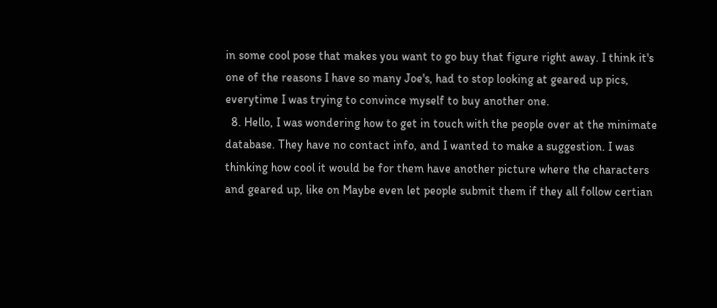in some cool pose that makes you want to go buy that figure right away. I think it's one of the reasons I have so many Joe's, had to stop looking at geared up pics, everytime I was trying to convince myself to buy another one.
  8. Hello, I was wondering how to get in touch with the people over at the minimate database. They have no contact info, and I wanted to make a suggestion. I was thinking how cool it would be for them have another picture where the characters and geared up, like on Maybe even let people submit them if they all follow certian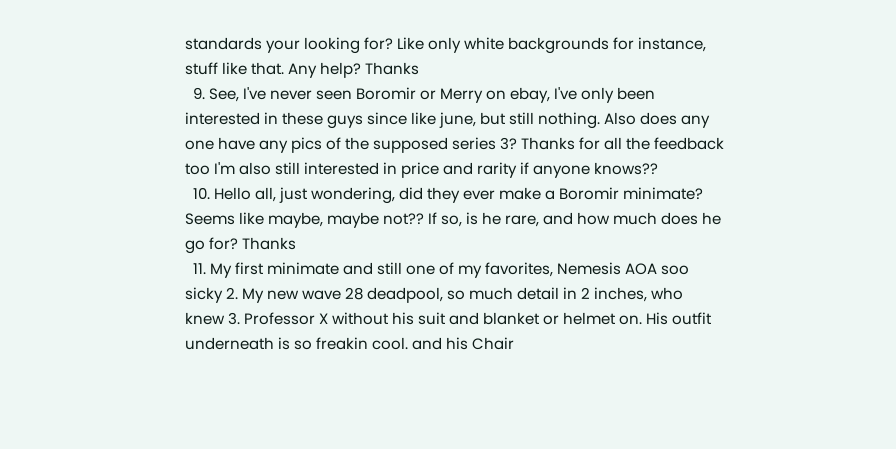standards your looking for? Like only white backgrounds for instance, stuff like that. Any help? Thanks
  9. See, I've never seen Boromir or Merry on ebay, I've only been interested in these guys since like june, but still nothing. Also does any one have any pics of the supposed series 3? Thanks for all the feedback too I'm also still interested in price and rarity if anyone knows??
  10. Hello all, just wondering, did they ever make a Boromir minimate? Seems like maybe, maybe not?? If so, is he rare, and how much does he go for? Thanks
  11. My first minimate and still one of my favorites, Nemesis AOA soo sicky 2. My new wave 28 deadpool, so much detail in 2 inches, who knew 3. Professor X without his suit and blanket or helmet on. His outfit underneath is so freakin cool. and his Chair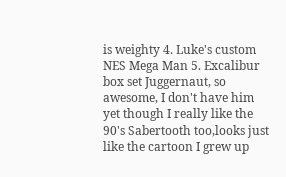is weighty 4. Luke's custom NES Mega Man 5. Excalibur box set Juggernaut, so awesome, I don't have him yet though I really like the 90's Sabertooth too,looks just like the cartoon I grew up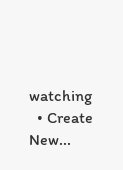watching
  • Create New...